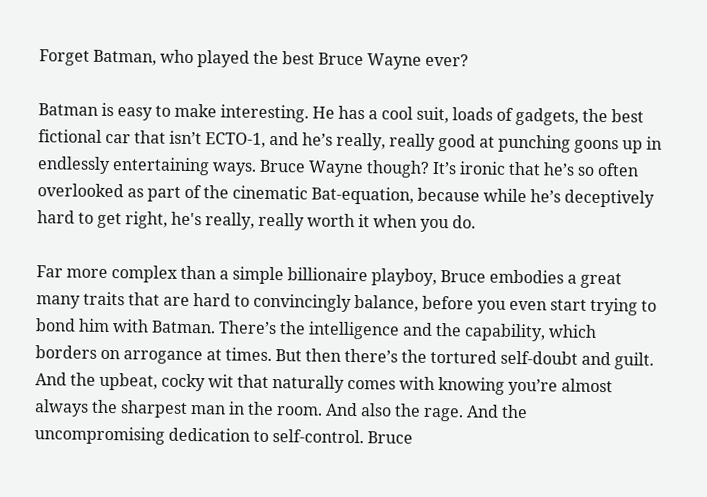Forget Batman, who played the best Bruce Wayne ever?

Batman is easy to make interesting. He has a cool suit, loads of gadgets, the best fictional car that isn’t ECTO-1, and he’s really, really good at punching goons up in endlessly entertaining ways. Bruce Wayne though? It’s ironic that he’s so often overlooked as part of the cinematic Bat-equation, because while he’s deceptively hard to get right, he's really, really worth it when you do.

Far more complex than a simple billionaire playboy, Bruce embodies a great many traits that are hard to convincingly balance, before you even start trying to bond him with Batman. There’s the intelligence and the capability, which borders on arrogance at times. But then there’s the tortured self-doubt and guilt. And the upbeat, cocky wit that naturally comes with knowing you’re almost always the sharpest man in the room. And also the rage. And the uncompromising dedication to self-control. Bruce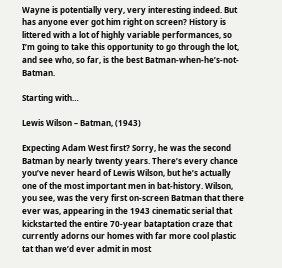Wayne is potentially very, very interesting indeed. But has anyone ever got him right on screen? History is littered with a lot of highly variable performances, so I’m going to take this opportunity to go through the lot, and see who, so far, is the best Batman-when-he’s-not-Batman.

Starting with…

Lewis Wilson – Batman, (1943)

Expecting Adam West first? Sorry, he was the second Batman by nearly twenty years. There’s every chance you’ve never heard of Lewis Wilson, but he’s actually one of the most important men in bat-history. Wilson, you see, was the very first on-screen Batman that there ever was, appearing in the 1943 cinematic serial that kickstarted the entire 70-year bataptation craze that currently adorns our homes with far more cool plastic tat than we’d ever admit in most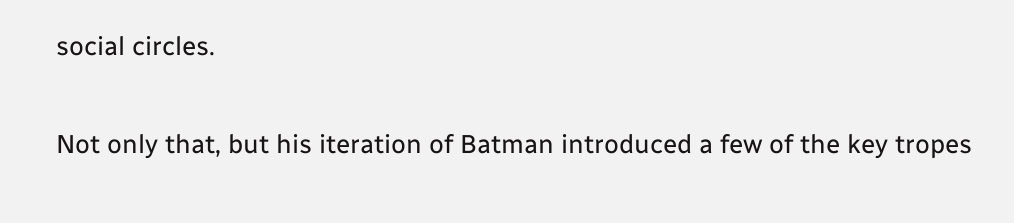social circles.

Not only that, but his iteration of Batman introduced a few of the key tropes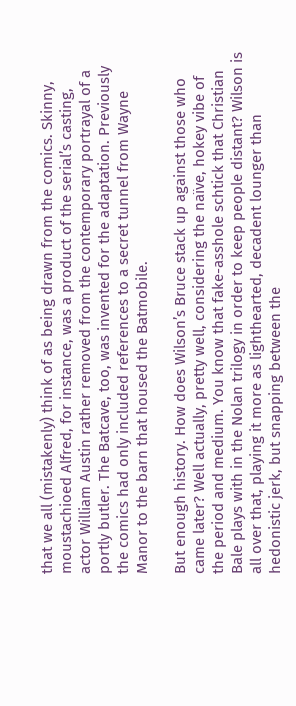that we all (mistakenly) think of as being drawn from the comics. Skinny, moustachioed Alfred, for instance, was a product of the serial’s casting, actor William Austin rather removed from the contemporary portrayal of a portly butler. The Batcave, too, was invented for the adaptation. Previously the comics had only included references to a secret tunnel from Wayne Manor to the barn that housed the Batmobile.

But enough history. How does Wilson’s Bruce stack up against those who came later? Well actually, pretty well, considering the naïve, hokey vibe of the period and medium. You know that fake-asshole schtick that Christian Bale plays with in the Nolan trilogy in order to keep people distant? Wilson is all over that, playing it more as lighthearted, decadent lounger than hedonistic jerk, but snapping between the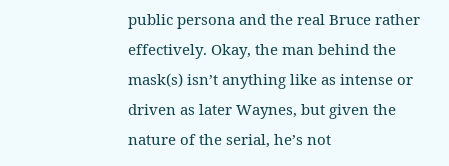public persona and the real Bruce rather effectively. Okay, the man behind the mask(s) isn’t anything like as intense or driven as later Waynes, but given the nature of the serial, he’s not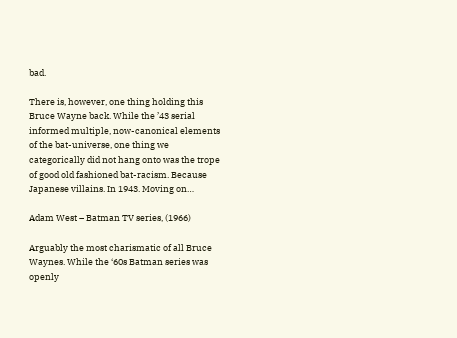bad.

There is, however, one thing holding this Bruce Wayne back. While the ’43 serial informed multiple, now-canonical elements of the bat-universe, one thing we categorically did not hang onto was the trope of good old fashioned bat-racism. Because Japanese villains. In 1943. Moving on…

Adam West – Batman TV series, (1966)

Arguably the most charismatic of all Bruce Waynes. While the ‘60s Batman series was openly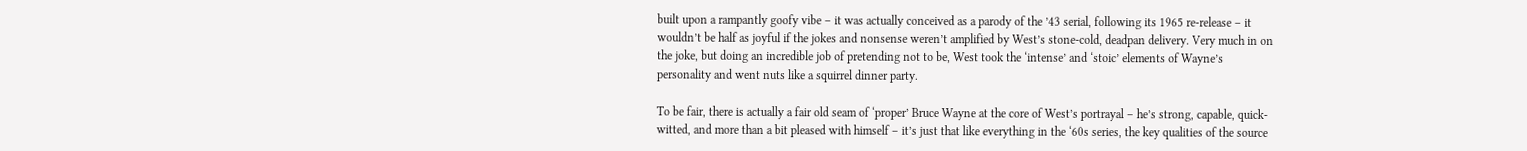built upon a rampantly goofy vibe – it was actually conceived as a parody of the ’43 serial, following its 1965 re-release – it wouldn’t be half as joyful if the jokes and nonsense weren’t amplified by West’s stone-cold, deadpan delivery. Very much in on the joke, but doing an incredible job of pretending not to be, West took the ‘intense’ and ‘stoic’ elements of Wayne’s personality and went nuts like a squirrel dinner party.

To be fair, there is actually a fair old seam of ‘proper’ Bruce Wayne at the core of West’s portrayal – he’s strong, capable, quick-witted, and more than a bit pleased with himself – it’s just that like everything in the ‘60s series, the key qualities of the source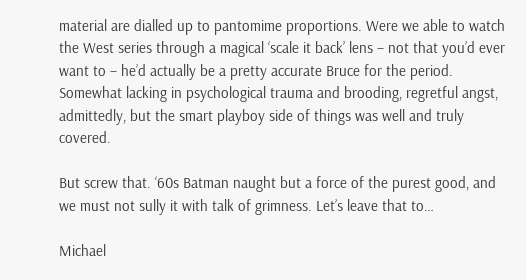material are dialled up to pantomime proportions. Were we able to watch the West series through a magical ‘scale it back’ lens – not that you’d ever want to – he’d actually be a pretty accurate Bruce for the period. Somewhat lacking in psychological trauma and brooding, regretful angst, admittedly, but the smart playboy side of things was well and truly covered.

But screw that. ‘60s Batman naught but a force of the purest good, and we must not sully it with talk of grimness. Let’s leave that to…

Michael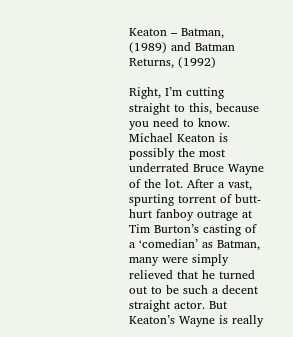Keaton – Batman, (1989) and Batman Returns, (1992)

Right, I’m cutting straight to this, because you need to know. Michael Keaton is possibly the most underrated Bruce Wayne of the lot. After a vast, spurting torrent of butt-hurt fanboy outrage at Tim Burton’s casting of a ‘comedian’ as Batman, many were simply relieved that he turned out to be such a decent straight actor. But Keaton’s Wayne is really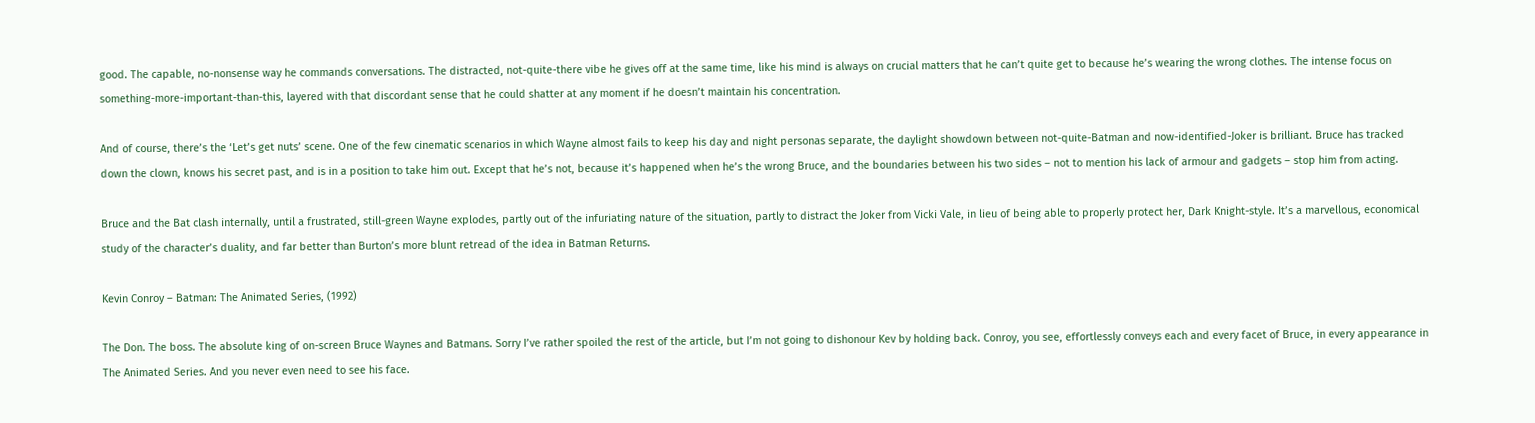good. The capable, no-nonsense way he commands conversations. The distracted, not-quite-there vibe he gives off at the same time, like his mind is always on crucial matters that he can’t quite get to because he’s wearing the wrong clothes. The intense focus on something-more-important-than-this, layered with that discordant sense that he could shatter at any moment if he doesn’t maintain his concentration.

And of course, there’s the ‘Let’s get nuts’ scene. One of the few cinematic scenarios in which Wayne almost fails to keep his day and night personas separate, the daylight showdown between not-quite-Batman and now-identified-Joker is brilliant. Bruce has tracked down the clown, knows his secret past, and is in a position to take him out. Except that he’s not, because it’s happened when he’s the wrong Bruce, and the boundaries between his two sides – not to mention his lack of armour and gadgets – stop him from acting.

Bruce and the Bat clash internally, until a frustrated, still-green Wayne explodes, partly out of the infuriating nature of the situation, partly to distract the Joker from Vicki Vale, in lieu of being able to properly protect her, Dark Knight-style. It’s a marvellous, economical study of the character’s duality, and far better than Burton’s more blunt retread of the idea in Batman Returns.

Kevin Conroy – Batman: The Animated Series, (1992)

The Don. The boss. The absolute king of on-screen Bruce Waynes and Batmans. Sorry I’ve rather spoiled the rest of the article, but I’m not going to dishonour Kev by holding back. Conroy, you see, effortlessly conveys each and every facet of Bruce, in every appearance in The Animated Series. And you never even need to see his face.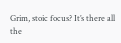Grim, stoic focus? It’s there all the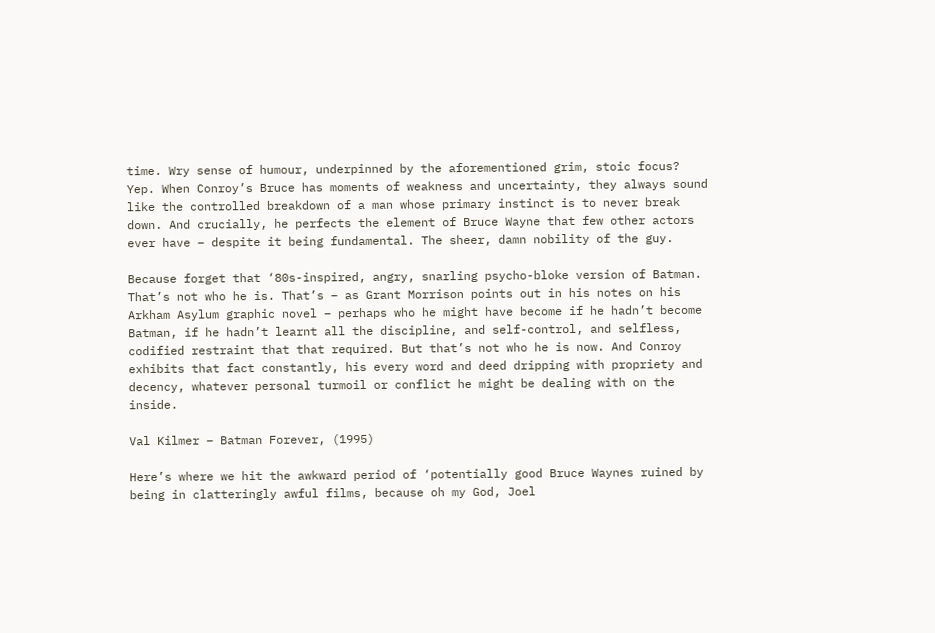time. Wry sense of humour, underpinned by the aforementioned grim, stoic focus? Yep. When Conroy’s Bruce has moments of weakness and uncertainty, they always sound like the controlled breakdown of a man whose primary instinct is to never break down. And crucially, he perfects the element of Bruce Wayne that few other actors ever have – despite it being fundamental. The sheer, damn nobility of the guy.

Because forget that ‘80s-inspired, angry, snarling psycho-bloke version of Batman. That’s not who he is. That’s – as Grant Morrison points out in his notes on his Arkham Asylum graphic novel – perhaps who he might have become if he hadn’t become Batman, if he hadn’t learnt all the discipline, and self-control, and selfless, codified restraint that that required. But that’s not who he is now. And Conroy exhibits that fact constantly, his every word and deed dripping with propriety and decency, whatever personal turmoil or conflict he might be dealing with on the inside.

Val Kilmer – Batman Forever, (1995)

Here’s where we hit the awkward period of ‘potentially good Bruce Waynes ruined by being in clatteringly awful films, because oh my God, Joel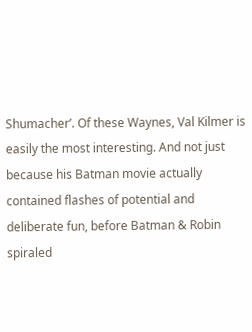Shumacher’. Of these Waynes, Val Kilmer is easily the most interesting. And not just because his Batman movie actually contained flashes of potential and deliberate fun, before Batman & Robin spiraled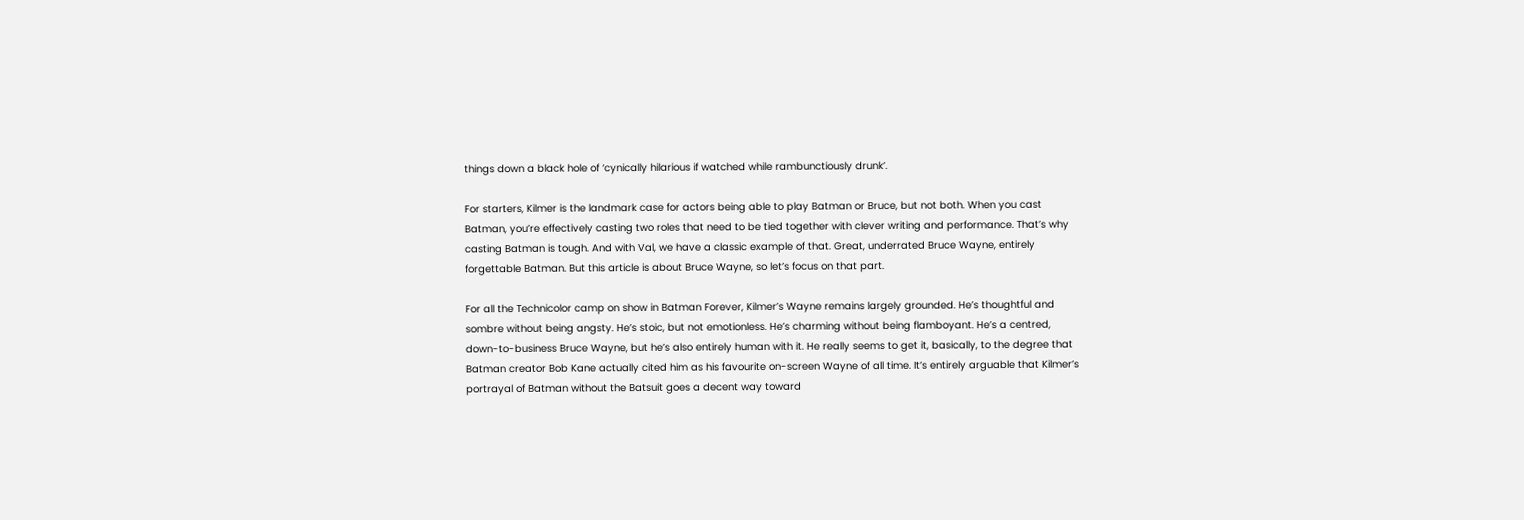things down a black hole of ‘cynically hilarious if watched while rambunctiously drunk’.

For starters, Kilmer is the landmark case for actors being able to play Batman or Bruce, but not both. When you cast Batman, you’re effectively casting two roles that need to be tied together with clever writing and performance. That’s why casting Batman is tough. And with Val, we have a classic example of that. Great, underrated Bruce Wayne, entirely forgettable Batman. But this article is about Bruce Wayne, so let’s focus on that part.

For all the Technicolor camp on show in Batman Forever, Kilmer’s Wayne remains largely grounded. He’s thoughtful and sombre without being angsty. He’s stoic, but not emotionless. He’s charming without being flamboyant. He’s a centred, down-to-business Bruce Wayne, but he’s also entirely human with it. He really seems to get it, basically, to the degree that Batman creator Bob Kane actually cited him as his favourite on-screen Wayne of all time. It’s entirely arguable that Kilmer’s portrayal of Batman without the Batsuit goes a decent way toward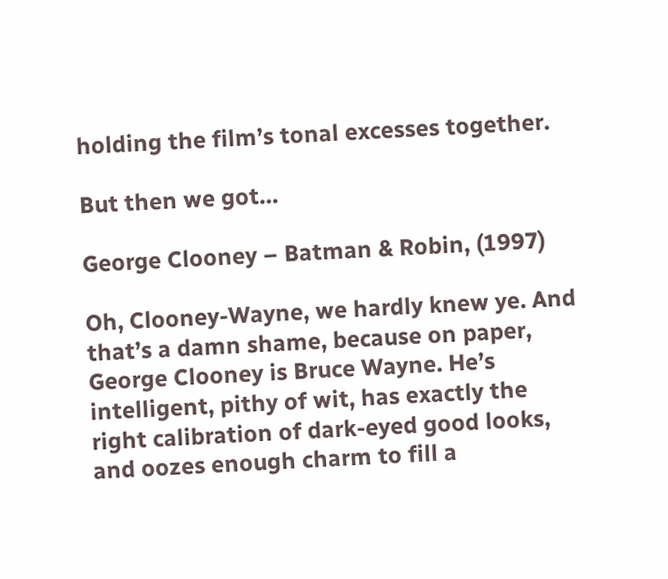holding the film’s tonal excesses together.

But then we got…

George Clooney – Batman & Robin, (1997)

Oh, Clooney-Wayne, we hardly knew ye. And that’s a damn shame, because on paper, George Clooney is Bruce Wayne. He’s intelligent, pithy of wit, has exactly the right calibration of dark-eyed good looks, and oozes enough charm to fill a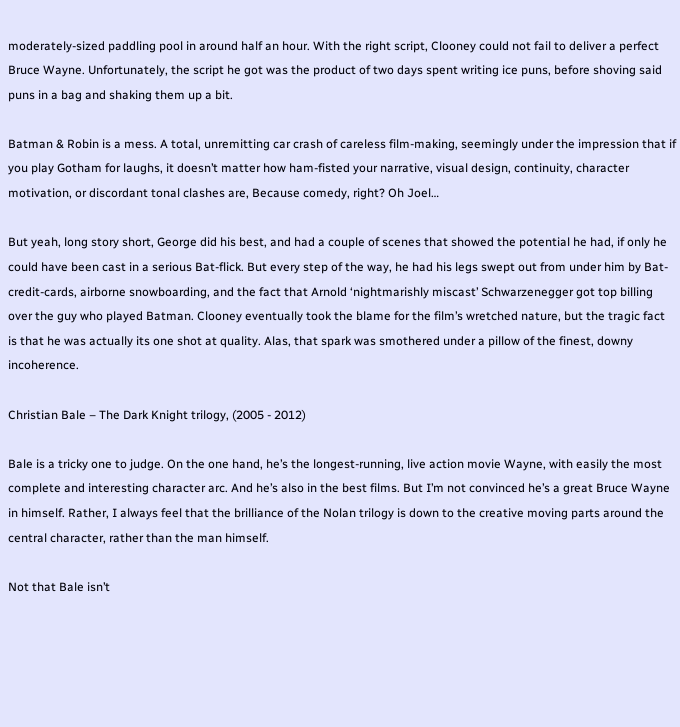moderately-sized paddling pool in around half an hour. With the right script, Clooney could not fail to deliver a perfect Bruce Wayne. Unfortunately, the script he got was the product of two days spent writing ice puns, before shoving said puns in a bag and shaking them up a bit.

Batman & Robin is a mess. A total, unremitting car crash of careless film-making, seemingly under the impression that if you play Gotham for laughs, it doesn’t matter how ham-fisted your narrative, visual design, continuity, character motivation, or discordant tonal clashes are, Because comedy, right? Oh Joel…

But yeah, long story short, George did his best, and had a couple of scenes that showed the potential he had, if only he could have been cast in a serious Bat-flick. But every step of the way, he had his legs swept out from under him by Bat-credit-cards, airborne snowboarding, and the fact that Arnold ‘nightmarishly miscast’ Schwarzenegger got top billing over the guy who played Batman. Clooney eventually took the blame for the film’s wretched nature, but the tragic fact is that he was actually its one shot at quality. Alas, that spark was smothered under a pillow of the finest, downy incoherence.

Christian Bale – The Dark Knight trilogy, (2005 - 2012)

Bale is a tricky one to judge. On the one hand, he’s the longest-running, live action movie Wayne, with easily the most complete and interesting character arc. And he’s also in the best films. But I’m not convinced he’s a great Bruce Wayne in himself. Rather, I always feel that the brilliance of the Nolan trilogy is down to the creative moving parts around the central character, rather than the man himself.

Not that Bale isn’t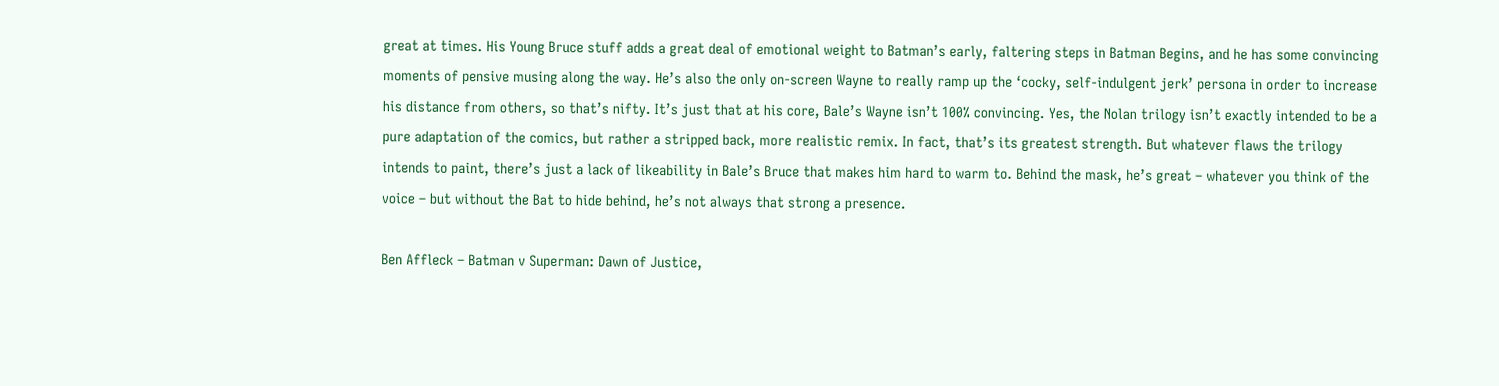great at times. His Young Bruce stuff adds a great deal of emotional weight to Batman’s early, faltering steps in Batman Begins, and he has some convincing moments of pensive musing along the way. He’s also the only on-screen Wayne to really ramp up the ‘cocky, self-indulgent jerk’ persona in order to increase his distance from others, so that’s nifty. It’s just that at his core, Bale’s Wayne isn’t 100% convincing. Yes, the Nolan trilogy isn’t exactly intended to be a pure adaptation of the comics, but rather a stripped back, more realistic remix. In fact, that’s its greatest strength. But whatever flaws the trilogy intends to paint, there’s just a lack of likeability in Bale’s Bruce that makes him hard to warm to. Behind the mask, he’s great – whatever you think of the voice – but without the Bat to hide behind, he’s not always that strong a presence.

Ben Affleck – Batman v Superman: Dawn of Justice,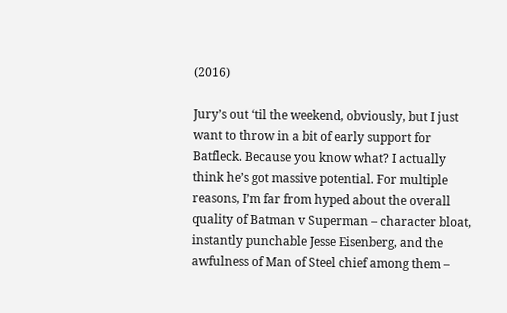(2016)

Jury’s out ‘til the weekend, obviously, but I just want to throw in a bit of early support for Batfleck. Because you know what? I actually think he’s got massive potential. For multiple reasons, I’m far from hyped about the overall quality of Batman v Superman – character bloat, instantly punchable Jesse Eisenberg, and the awfulness of Man of Steel chief among them –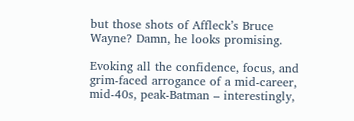but those shots of Affleck’s Bruce Wayne? Damn, he looks promising.

Evoking all the confidence, focus, and grim-faced arrogance of a mid-career, mid-40s, peak-Batman – interestingly,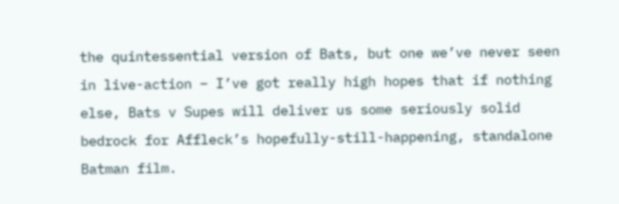the quintessential version of Bats, but one we’ve never seen in live-action – I’ve got really high hopes that if nothing else, Bats v Supes will deliver us some seriously solid bedrock for Affleck’s hopefully-still-happening, standalone Batman film.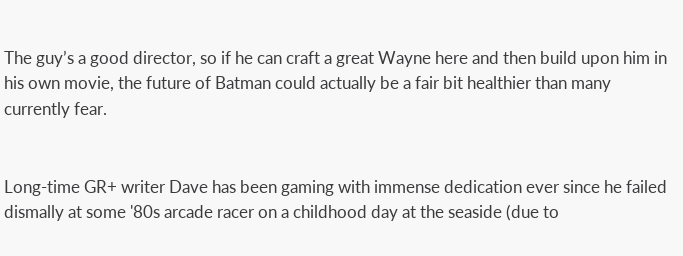The guy’s a good director, so if he can craft a great Wayne here and then build upon him in his own movie, the future of Batman could actually be a fair bit healthier than many currently fear.


Long-time GR+ writer Dave has been gaming with immense dedication ever since he failed dismally at some '80s arcade racer on a childhood day at the seaside (due to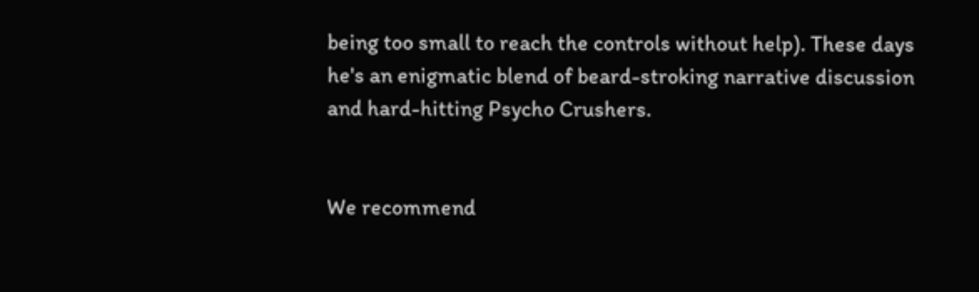being too small to reach the controls without help). These days he's an enigmatic blend of beard-stroking narrative discussion and hard-hitting Psycho Crushers.


We recommend